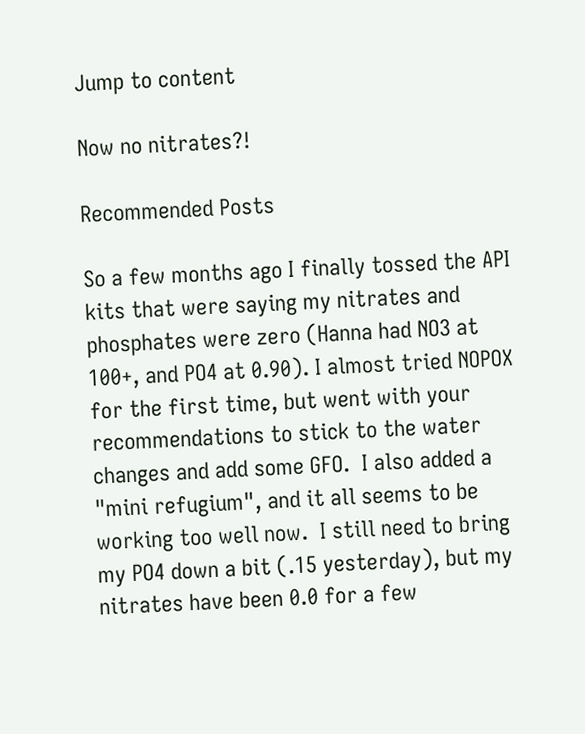Jump to content

Now no nitrates?!

Recommended Posts

So a few months ago I finally tossed the API kits that were saying my nitrates and phosphates were zero (Hanna had NO3 at 100+, and PO4 at 0.90). I almost tried NOPOX for the first time, but went with your recommendations to stick to the water changes and add some GFO.  I also added a "mini refugium", and it all seems to be working too well now.  I still need to bring my PO4 down a bit (.15 yesterday), but my nitrates have been 0.0 for a few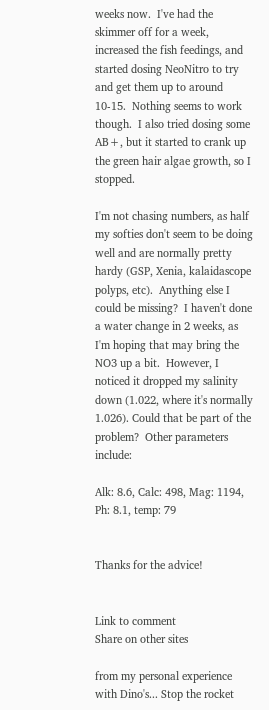weeks now.  I've had the skimmer off for a week, increased the fish feedings, and started dosing NeoNitro to try and get them up to around 10-15.  Nothing seems to work though.  I also tried dosing some AB+, but it started to crank up the green hair algae growth, so I stopped.

I'm not chasing numbers, as half my softies don't seem to be doing well and are normally pretty hardy (GSP, Xenia, kalaidascope polyps, etc).  Anything else I could be missing?  I haven't done a water change in 2 weeks, as I'm hoping that may bring the NO3 up a bit.  However, I noticed it dropped my salinity down (1.022, where it's normally 1.026). Could that be part of the problem?  Other parameters include:

Alk: 8.6, Calc: 498, Mag: 1194, Ph: 8.1, temp: 79


Thanks for the advice!


Link to comment
Share on other sites

from my personal experience with Dino's... Stop the rocket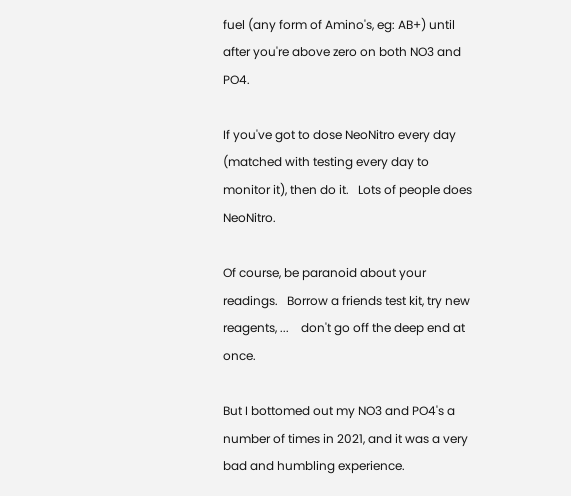fuel (any form of Amino's, eg: AB+) until after you're above zero on both NO3 and PO4.

If you've got to dose NeoNitro every day (matched with testing every day to monitor it), then do it.   Lots of people does NeoNitro.

Of course, be paranoid about your readings.   Borrow a friends test kit, try new reagents, ...    don't go off the deep end at once.

But I bottomed out my NO3 and PO4's a number of times in 2021, and it was a very bad and humbling experience.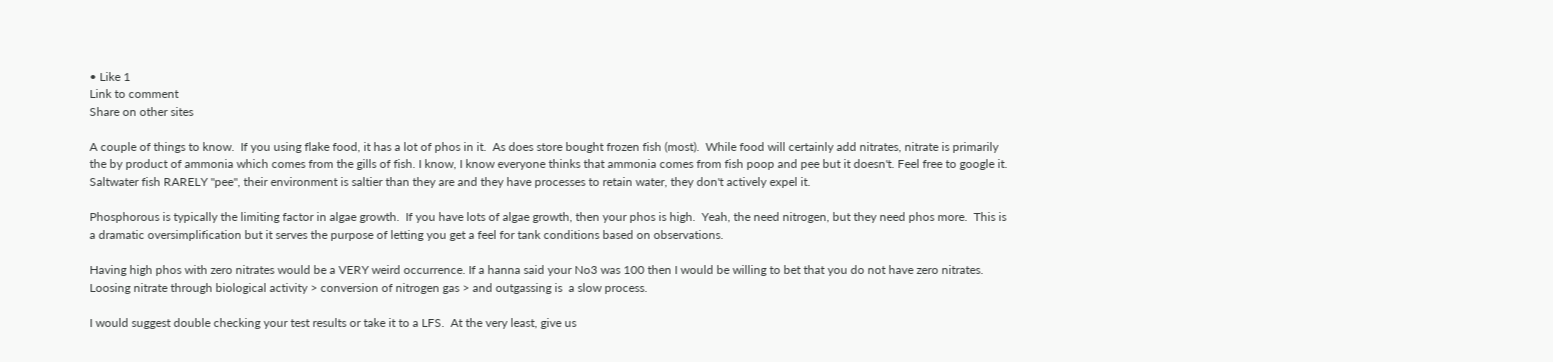• Like 1
Link to comment
Share on other sites

A couple of things to know.  If you using flake food, it has a lot of phos in it.  As does store bought frozen fish (most).  While food will certainly add nitrates, nitrate is primarily the by product of ammonia which comes from the gills of fish. I know, I know everyone thinks that ammonia comes from fish poop and pee but it doesn't. Feel free to google it.  Saltwater fish RARELY "pee", their environment is saltier than they are and they have processes to retain water, they don't actively expel it.

Phosphorous is typically the limiting factor in algae growth.  If you have lots of algae growth, then your phos is high.  Yeah, the need nitrogen, but they need phos more.  This is a dramatic oversimplification but it serves the purpose of letting you get a feel for tank conditions based on observations.

Having high phos with zero nitrates would be a VERY weird occurrence. If a hanna said your No3 was 100 then I would be willing to bet that you do not have zero nitrates.  Loosing nitrate through biological activity > conversion of nitrogen gas > and outgassing is  a slow process.

I would suggest double checking your test results or take it to a LFS.  At the very least, give us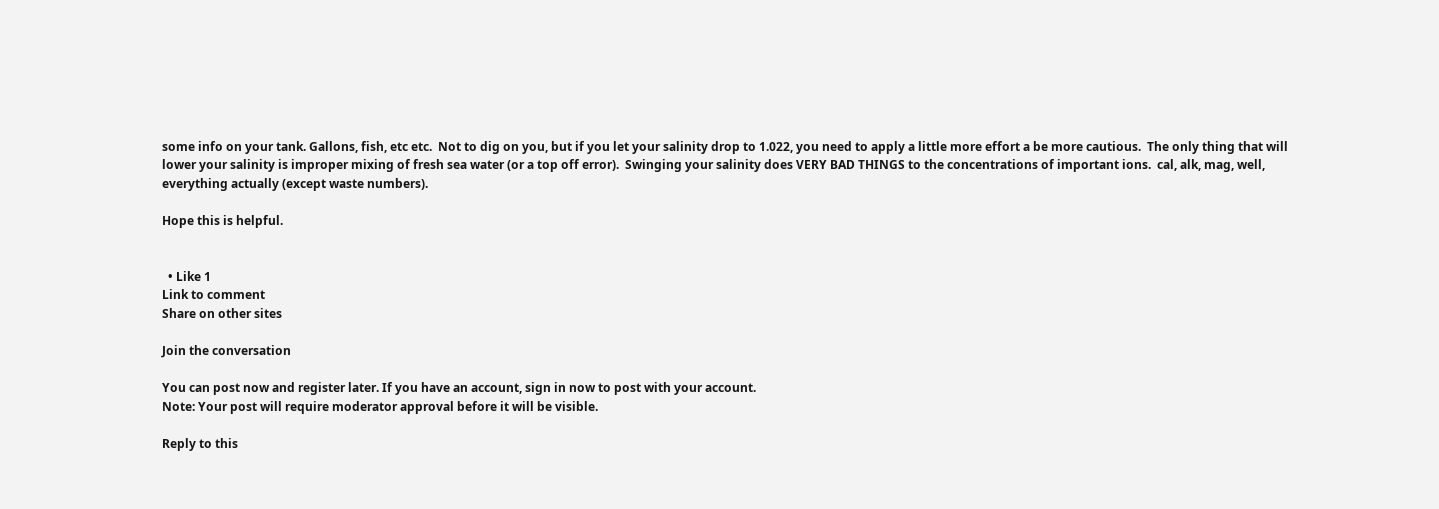some info on your tank. Gallons, fish, etc etc.  Not to dig on you, but if you let your salinity drop to 1.022, you need to apply a little more effort a be more cautious.  The only thing that will lower your salinity is improper mixing of fresh sea water (or a top off error).  Swinging your salinity does VERY BAD THINGS to the concentrations of important ions.  cal, alk, mag, well, everything actually (except waste numbers).

Hope this is helpful.


  • Like 1
Link to comment
Share on other sites

Join the conversation

You can post now and register later. If you have an account, sign in now to post with your account.
Note: Your post will require moderator approval before it will be visible.

Reply to this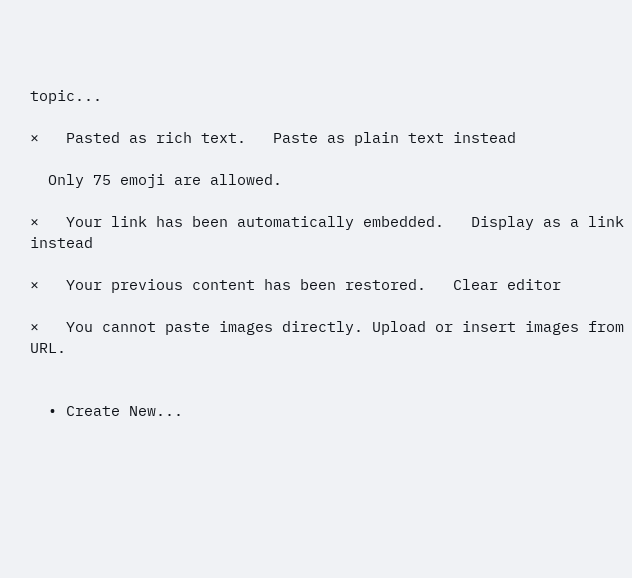topic...

×   Pasted as rich text.   Paste as plain text instead

  Only 75 emoji are allowed.

×   Your link has been automatically embedded.   Display as a link instead

×   Your previous content has been restored.   Clear editor

×   You cannot paste images directly. Upload or insert images from URL.


  • Create New...